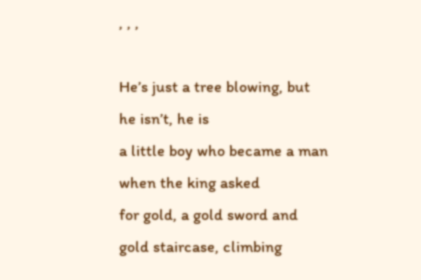, , ,

He’s just a tree blowing, but
he isn’t, he is
a little boy who became a man
when the king asked
for gold, a gold sword and
gold staircase, climbing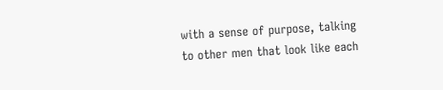with a sense of purpose, talking
to other men that look like each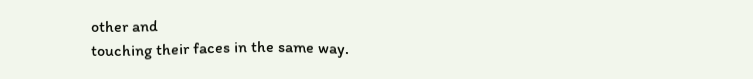other and
touching their faces in the same way.